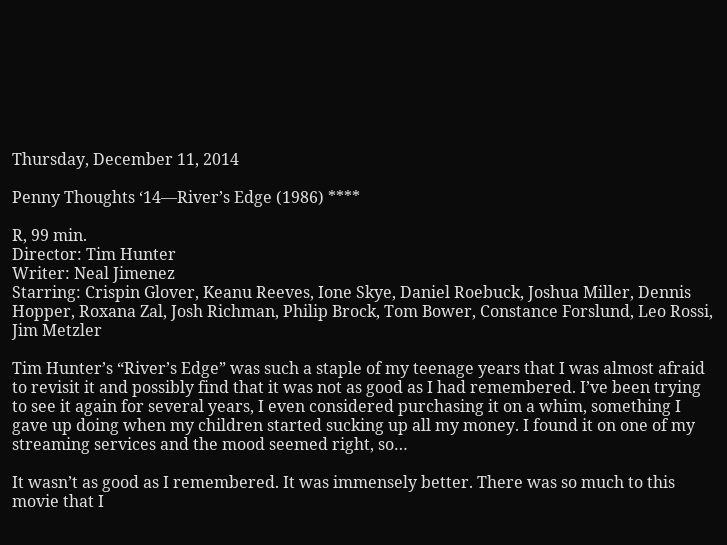Thursday, December 11, 2014

Penny Thoughts ‘14—River’s Edge (1986) ****

R, 99 min.
Director: Tim Hunter
Writer: Neal Jimenez
Starring: Crispin Glover, Keanu Reeves, Ione Skye, Daniel Roebuck, Joshua Miller, Dennis Hopper, Roxana Zal, Josh Richman, Philip Brock, Tom Bower, Constance Forslund, Leo Rossi, Jim Metzler

Tim Hunter’s “River’s Edge” was such a staple of my teenage years that I was almost afraid to revisit it and possibly find that it was not as good as I had remembered. I’ve been trying to see it again for several years, I even considered purchasing it on a whim, something I gave up doing when my children started sucking up all my money. I found it on one of my streaming services and the mood seemed right, so…

It wasn’t as good as I remembered. It was immensely better. There was so much to this movie that I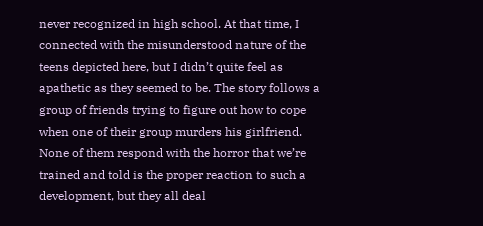never recognized in high school. At that time, I connected with the misunderstood nature of the teens depicted here, but I didn’t quite feel as apathetic as they seemed to be. The story follows a group of friends trying to figure out how to cope when one of their group murders his girlfriend. None of them respond with the horror that we’re trained and told is the proper reaction to such a development, but they all deal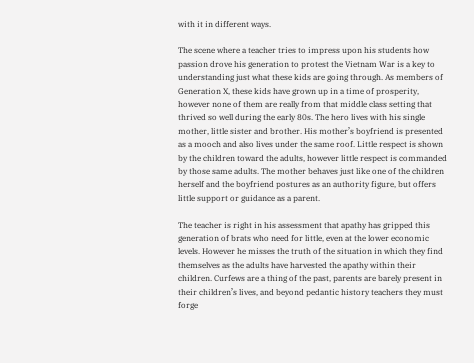with it in different ways.

The scene where a teacher tries to impress upon his students how passion drove his generation to protest the Vietnam War is a key to understanding just what these kids are going through. As members of Generation X, these kids have grown up in a time of prosperity, however none of them are really from that middle class setting that thrived so well during the early 80s. The hero lives with his single mother, little sister and brother. His mother’s boyfriend is presented as a mooch and also lives under the same roof. Little respect is shown by the children toward the adults, however little respect is commanded by those same adults. The mother behaves just like one of the children herself and the boyfriend postures as an authority figure, but offers little support or guidance as a parent.

The teacher is right in his assessment that apathy has gripped this generation of brats who need for little, even at the lower economic levels. However he misses the truth of the situation in which they find themselves as the adults have harvested the apathy within their children. Curfews are a thing of the past, parents are barely present in their children’s lives, and beyond pedantic history teachers they must forge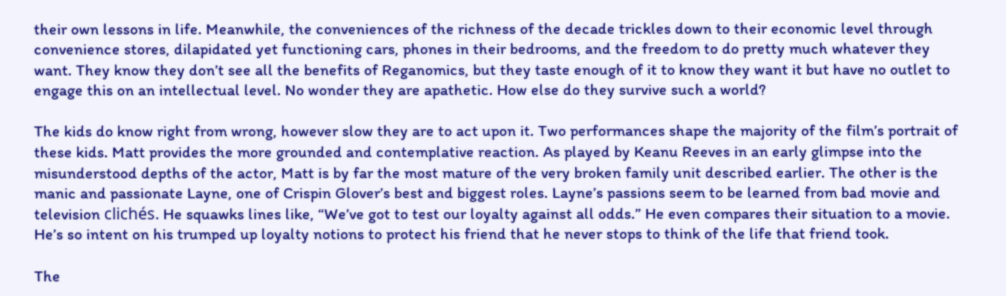their own lessons in life. Meanwhile, the conveniences of the richness of the decade trickles down to their economic level through convenience stores, dilapidated yet functioning cars, phones in their bedrooms, and the freedom to do pretty much whatever they want. They know they don’t see all the benefits of Reganomics, but they taste enough of it to know they want it but have no outlet to engage this on an intellectual level. No wonder they are apathetic. How else do they survive such a world?

The kids do know right from wrong, however slow they are to act upon it. Two performances shape the majority of the film’s portrait of these kids. Matt provides the more grounded and contemplative reaction. As played by Keanu Reeves in an early glimpse into the misunderstood depths of the actor, Matt is by far the most mature of the very broken family unit described earlier. The other is the manic and passionate Layne, one of Crispin Glover’s best and biggest roles. Layne’s passions seem to be learned from bad movie and television clichés. He squawks lines like, “We’ve got to test our loyalty against all odds.” He even compares their situation to a movie. He’s so intent on his trumped up loyalty notions to protect his friend that he never stops to think of the life that friend took.

The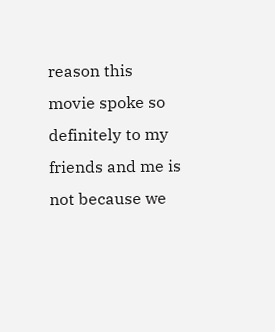reason this movie spoke so definitely to my friends and me is not because we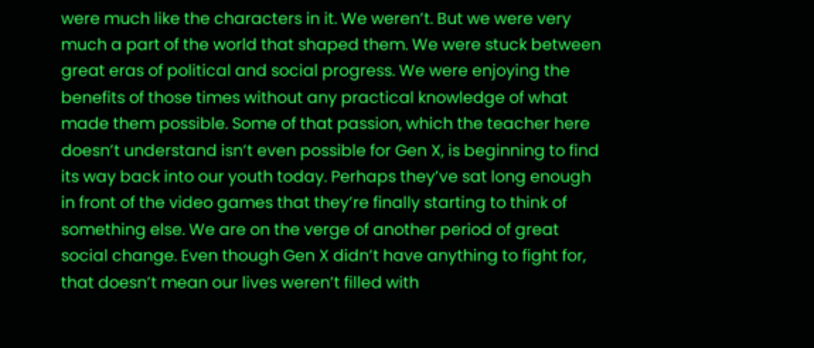were much like the characters in it. We weren’t. But we were very much a part of the world that shaped them. We were stuck between great eras of political and social progress. We were enjoying the benefits of those times without any practical knowledge of what made them possible. Some of that passion, which the teacher here doesn’t understand isn’t even possible for Gen X, is beginning to find its way back into our youth today. Perhaps they’ve sat long enough in front of the video games that they’re finally starting to think of something else. We are on the verge of another period of great social change. Even though Gen X didn’t have anything to fight for, that doesn’t mean our lives weren’t filled with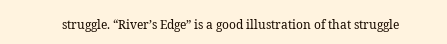struggle. “River’s Edge” is a good illustration of that struggle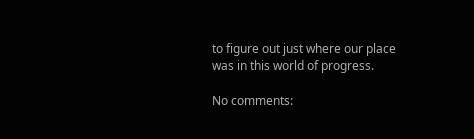to figure out just where our place was in this world of progress.

No comments: